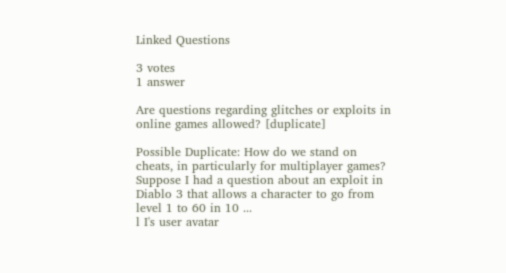Linked Questions

3 votes
1 answer

Are questions regarding glitches or exploits in online games allowed? [duplicate]

Possible Duplicate: How do we stand on cheats, in particularly for multiplayer games? Suppose I had a question about an exploit in Diablo 3 that allows a character to go from level 1 to 60 in 10 ...
l I's user avatar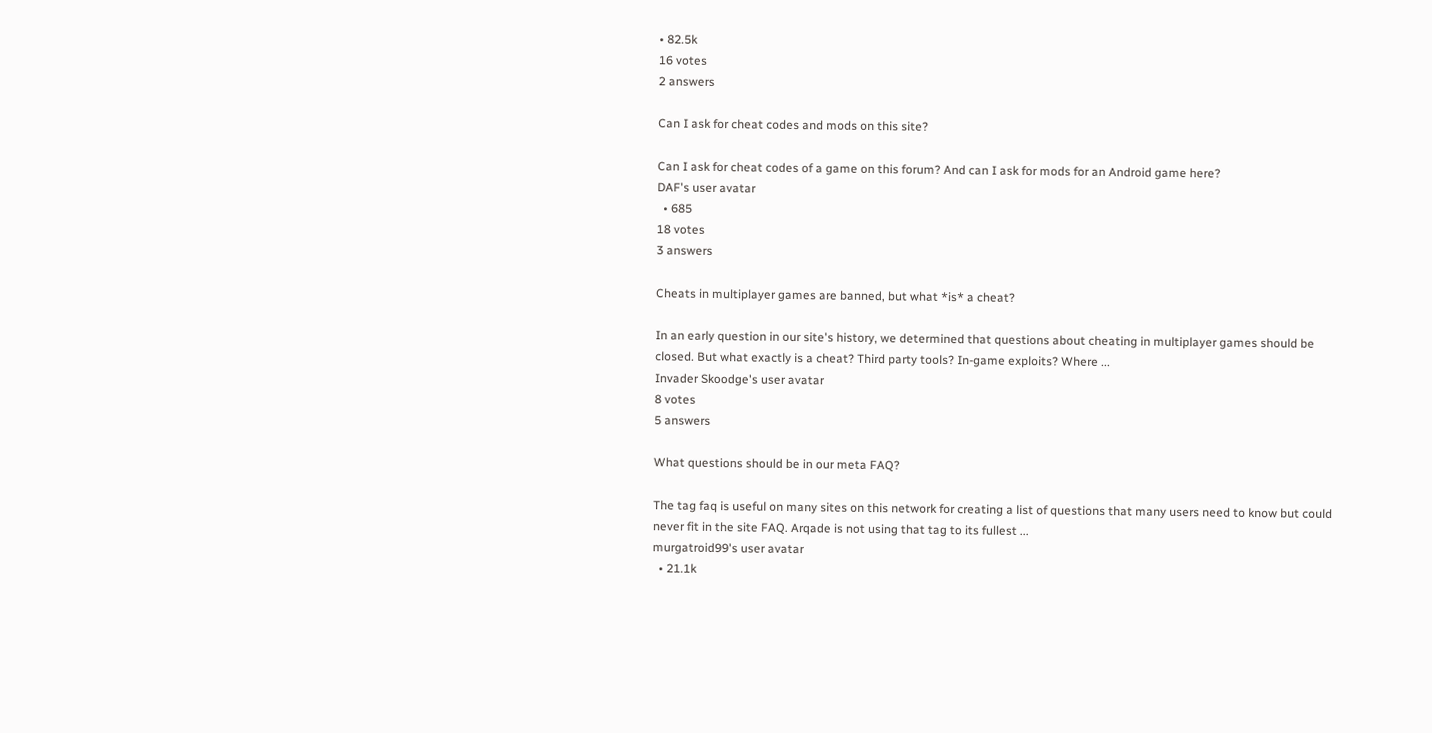• 82.5k
16 votes
2 answers

Can I ask for cheat codes and mods on this site?

Can I ask for cheat codes of a game on this forum? And can I ask for mods for an Android game here?
DAF's user avatar
  • 685
18 votes
3 answers

Cheats in multiplayer games are banned, but what *is* a cheat?

In an early question in our site's history, we determined that questions about cheating in multiplayer games should be closed. But what exactly is a cheat? Third party tools? In-game exploits? Where ...
Invader Skoodge's user avatar
8 votes
5 answers

What questions should be in our meta FAQ?

The tag faq is useful on many sites on this network for creating a list of questions that many users need to know but could never fit in the site FAQ. Arqade is not using that tag to its fullest ...
murgatroid99's user avatar
  • 21.1k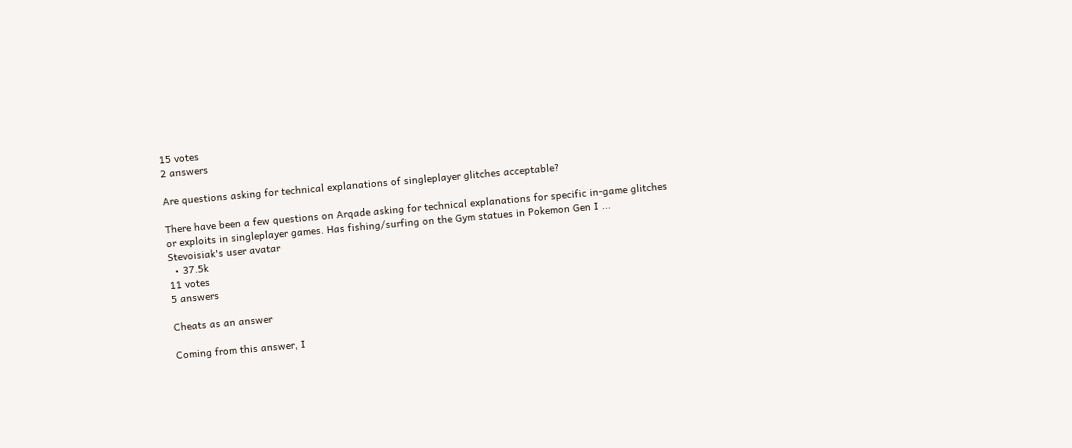15 votes
2 answers

Are questions asking for technical explanations of singleplayer glitches acceptable?

There have been a few questions on Arqade asking for technical explanations for specific in-game glitches or exploits in singleplayer games. Has fishing/surfing on the Gym statues in Pokemon Gen I ...
Stevoisiak's user avatar
  • 37.5k
11 votes
5 answers

Cheats as an answer

Coming from this answer, I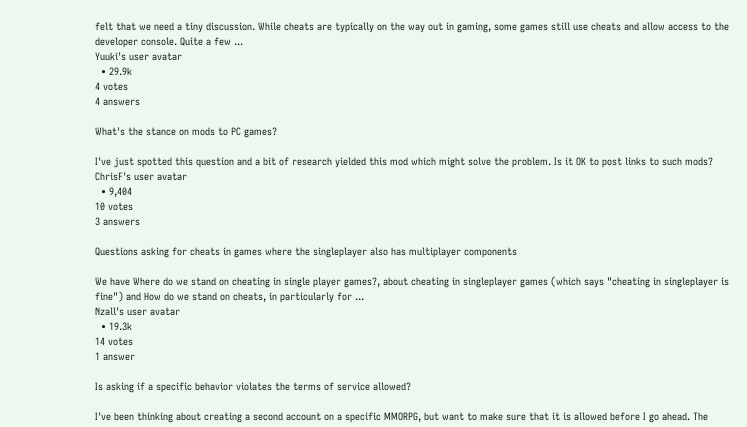felt that we need a tiny discussion. While cheats are typically on the way out in gaming, some games still use cheats and allow access to the developer console. Quite a few ...
Yuuki's user avatar
  • 29.9k
4 votes
4 answers

What's the stance on mods to PC games?

I've just spotted this question and a bit of research yielded this mod which might solve the problem. Is it OK to post links to such mods?
ChrisF's user avatar
  • 9,404
10 votes
3 answers

Questions asking for cheats in games where the singleplayer also has multiplayer components

We have Where do we stand on cheating in single player games?, about cheating in singleplayer games (which says "cheating in singleplayer is fine") and How do we stand on cheats, in particularly for ...
Nzall's user avatar
  • 19.3k
14 votes
1 answer

Is asking if a specific behavior violates the terms of service allowed?

I've been thinking about creating a second account on a specific MMORPG, but want to make sure that it is allowed before I go ahead. The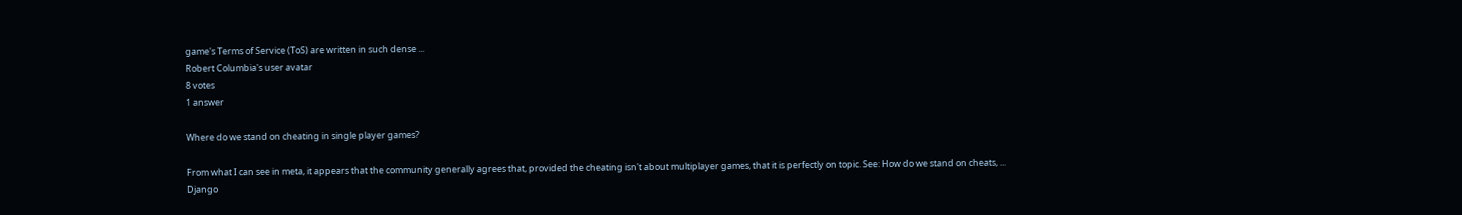game's Terms of Service (ToS) are written in such dense ...
Robert Columbia's user avatar
8 votes
1 answer

Where do we stand on cheating in single player games?

From what I can see in meta, it appears that the community generally agrees that, provided the cheating isn't about multiplayer games, that it is perfectly on topic. See: How do we stand on cheats, ...
Django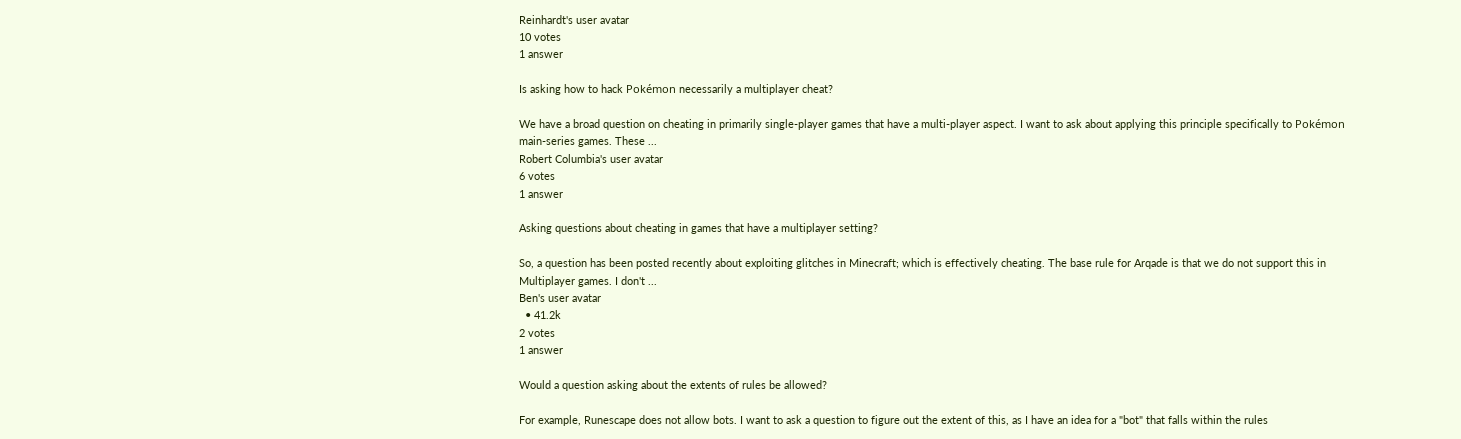Reinhardt's user avatar
10 votes
1 answer

Is asking how to hack Pokémon necessarily a multiplayer cheat?

We have a broad question on cheating in primarily single-player games that have a multi-player aspect. I want to ask about applying this principle specifically to Pokémon main-series games. These ...
Robert Columbia's user avatar
6 votes
1 answer

Asking questions about cheating in games that have a multiplayer setting?

So, a question has been posted recently about exploiting glitches in Minecraft; which is effectively cheating. The base rule for Arqade is that we do not support this in Multiplayer games. I don't ...
Ben's user avatar
  • 41.2k
2 votes
1 answer

Would a question asking about the extents of rules be allowed?

For example, Runescape does not allow bots. I want to ask a question to figure out the extent of this, as I have an idea for a "bot" that falls within the rules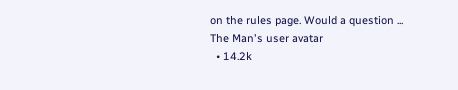on the rules page. Would a question ...
The Man's user avatar
  • 14.2k